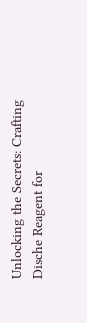Unlocking the Secrets: Crafting Dische Reagent for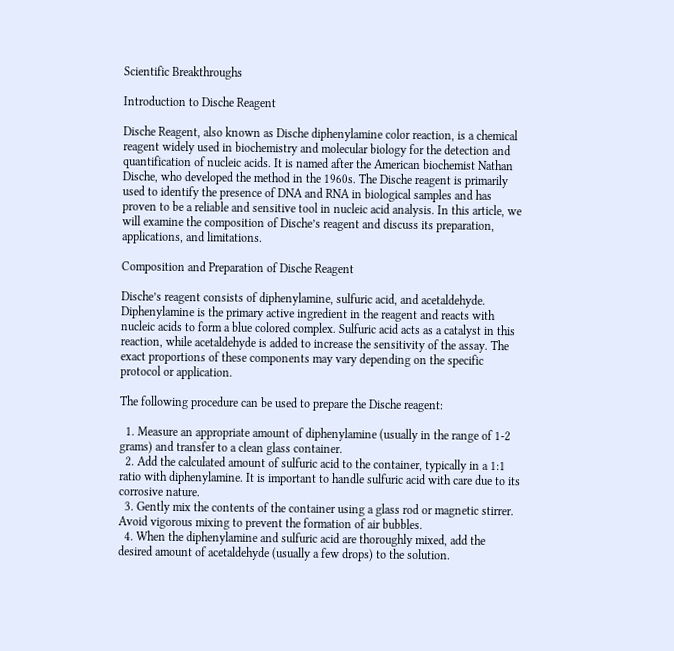Scientific Breakthroughs

Introduction to Dische Reagent

Dische Reagent, also known as Dische diphenylamine color reaction, is a chemical reagent widely used in biochemistry and molecular biology for the detection and quantification of nucleic acids. It is named after the American biochemist Nathan Dische, who developed the method in the 1960s. The Dische reagent is primarily used to identify the presence of DNA and RNA in biological samples and has proven to be a reliable and sensitive tool in nucleic acid analysis. In this article, we will examine the composition of Dische’s reagent and discuss its preparation, applications, and limitations.

Composition and Preparation of Dische Reagent

Dische’s reagent consists of diphenylamine, sulfuric acid, and acetaldehyde. Diphenylamine is the primary active ingredient in the reagent and reacts with nucleic acids to form a blue colored complex. Sulfuric acid acts as a catalyst in this reaction, while acetaldehyde is added to increase the sensitivity of the assay. The exact proportions of these components may vary depending on the specific protocol or application.

The following procedure can be used to prepare the Dische reagent:

  1. Measure an appropriate amount of diphenylamine (usually in the range of 1-2 grams) and transfer to a clean glass container.
  2. Add the calculated amount of sulfuric acid to the container, typically in a 1:1 ratio with diphenylamine. It is important to handle sulfuric acid with care due to its corrosive nature.
  3. Gently mix the contents of the container using a glass rod or magnetic stirrer. Avoid vigorous mixing to prevent the formation of air bubbles.
  4. When the diphenylamine and sulfuric acid are thoroughly mixed, add the desired amount of acetaldehyde (usually a few drops) to the solution.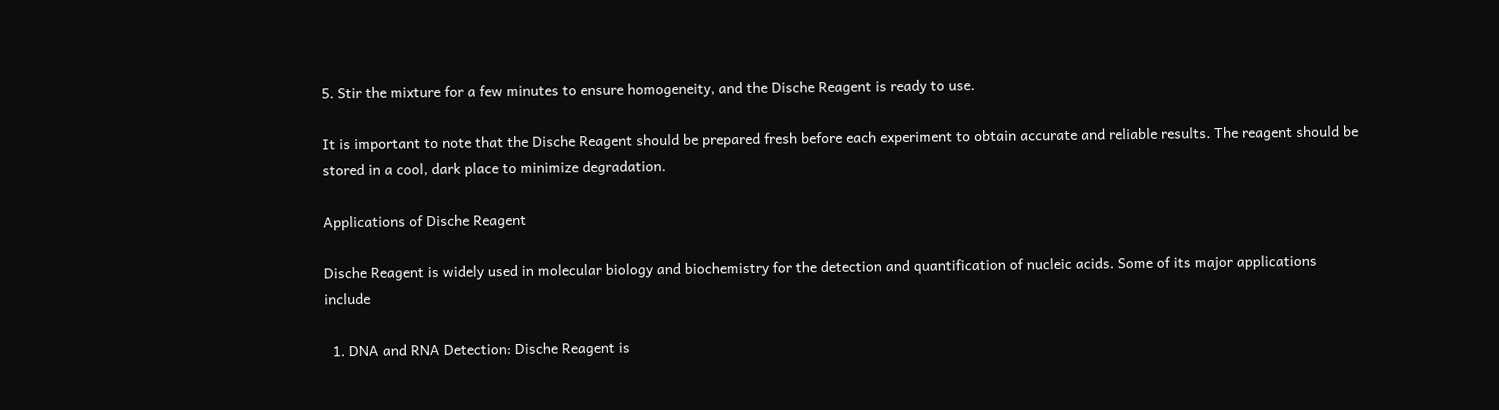5. Stir the mixture for a few minutes to ensure homogeneity, and the Dische Reagent is ready to use.

It is important to note that the Dische Reagent should be prepared fresh before each experiment to obtain accurate and reliable results. The reagent should be stored in a cool, dark place to minimize degradation.

Applications of Dische Reagent

Dische Reagent is widely used in molecular biology and biochemistry for the detection and quantification of nucleic acids. Some of its major applications include

  1. DNA and RNA Detection: Dische Reagent is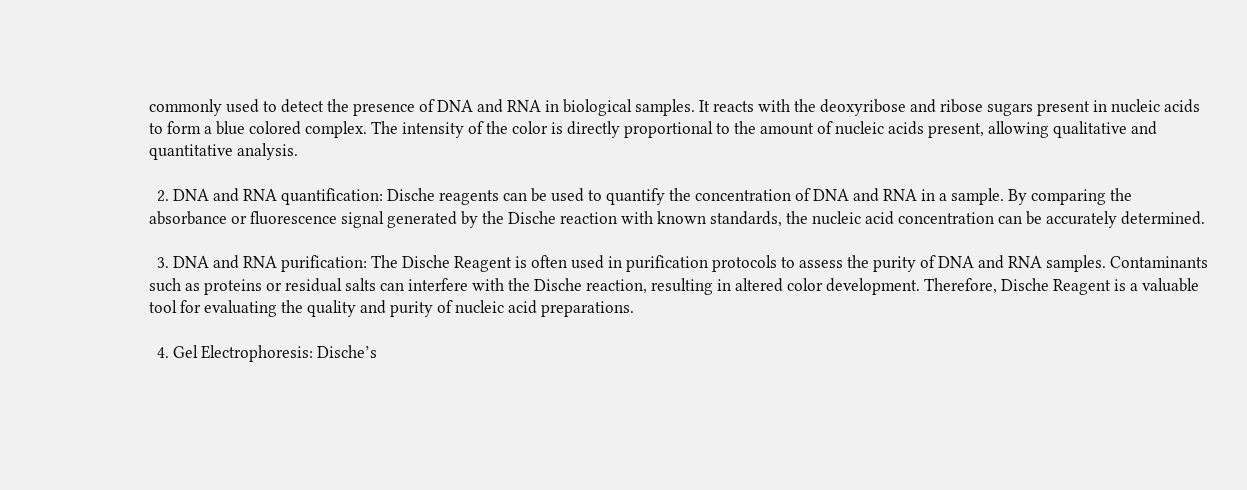commonly used to detect the presence of DNA and RNA in biological samples. It reacts with the deoxyribose and ribose sugars present in nucleic acids to form a blue colored complex. The intensity of the color is directly proportional to the amount of nucleic acids present, allowing qualitative and quantitative analysis.

  2. DNA and RNA quantification: Dische reagents can be used to quantify the concentration of DNA and RNA in a sample. By comparing the absorbance or fluorescence signal generated by the Dische reaction with known standards, the nucleic acid concentration can be accurately determined.

  3. DNA and RNA purification: The Dische Reagent is often used in purification protocols to assess the purity of DNA and RNA samples. Contaminants such as proteins or residual salts can interfere with the Dische reaction, resulting in altered color development. Therefore, Dische Reagent is a valuable tool for evaluating the quality and purity of nucleic acid preparations.

  4. Gel Electrophoresis: Dische’s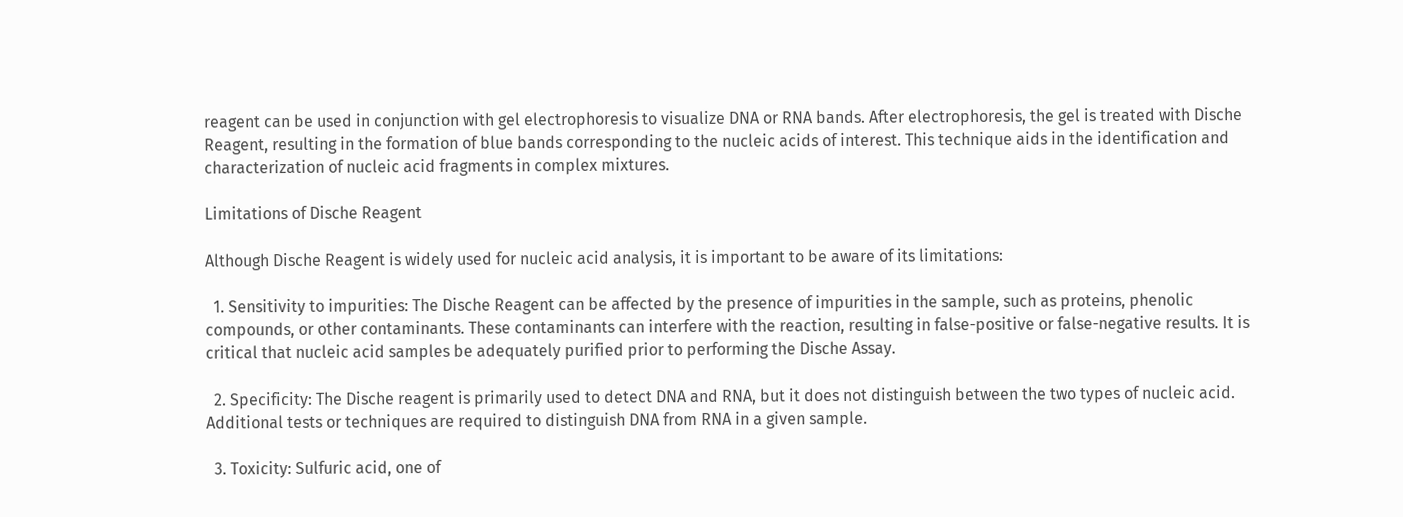reagent can be used in conjunction with gel electrophoresis to visualize DNA or RNA bands. After electrophoresis, the gel is treated with Dische Reagent, resulting in the formation of blue bands corresponding to the nucleic acids of interest. This technique aids in the identification and characterization of nucleic acid fragments in complex mixtures.

Limitations of Dische Reagent

Although Dische Reagent is widely used for nucleic acid analysis, it is important to be aware of its limitations:

  1. Sensitivity to impurities: The Dische Reagent can be affected by the presence of impurities in the sample, such as proteins, phenolic compounds, or other contaminants. These contaminants can interfere with the reaction, resulting in false-positive or false-negative results. It is critical that nucleic acid samples be adequately purified prior to performing the Dische Assay.

  2. Specificity: The Dische reagent is primarily used to detect DNA and RNA, but it does not distinguish between the two types of nucleic acid. Additional tests or techniques are required to distinguish DNA from RNA in a given sample.

  3. Toxicity: Sulfuric acid, one of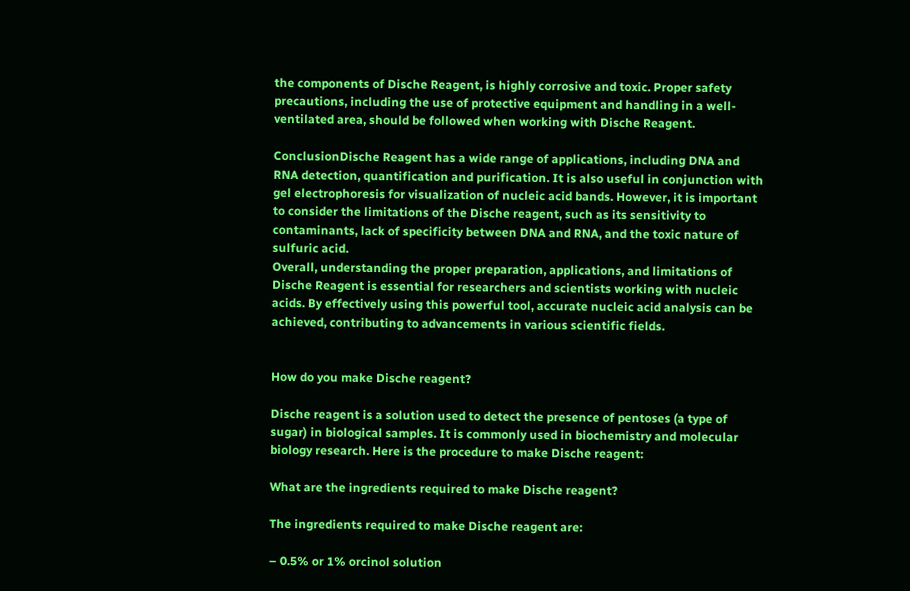the components of Dische Reagent, is highly corrosive and toxic. Proper safety precautions, including the use of protective equipment and handling in a well-ventilated area, should be followed when working with Dische Reagent.

ConclusionDische Reagent has a wide range of applications, including DNA and RNA detection, quantification and purification. It is also useful in conjunction with gel electrophoresis for visualization of nucleic acid bands. However, it is important to consider the limitations of the Dische reagent, such as its sensitivity to contaminants, lack of specificity between DNA and RNA, and the toxic nature of sulfuric acid.
Overall, understanding the proper preparation, applications, and limitations of Dische Reagent is essential for researchers and scientists working with nucleic acids. By effectively using this powerful tool, accurate nucleic acid analysis can be achieved, contributing to advancements in various scientific fields.


How do you make Dische reagent?

Dische reagent is a solution used to detect the presence of pentoses (a type of sugar) in biological samples. It is commonly used in biochemistry and molecular biology research. Here is the procedure to make Dische reagent:

What are the ingredients required to make Dische reagent?

The ingredients required to make Dische reagent are:

– 0.5% or 1% orcinol solution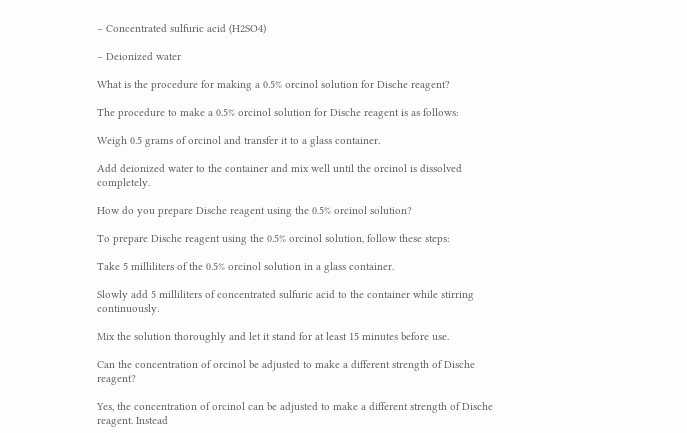– Concentrated sulfuric acid (H2SO4)

– Deionized water

What is the procedure for making a 0.5% orcinol solution for Dische reagent?

The procedure to make a 0.5% orcinol solution for Dische reagent is as follows:

Weigh 0.5 grams of orcinol and transfer it to a glass container.

Add deionized water to the container and mix well until the orcinol is dissolved completely.

How do you prepare Dische reagent using the 0.5% orcinol solution?

To prepare Dische reagent using the 0.5% orcinol solution, follow these steps:

Take 5 milliliters of the 0.5% orcinol solution in a glass container.

Slowly add 5 milliliters of concentrated sulfuric acid to the container while stirring continuously.

Mix the solution thoroughly and let it stand for at least 15 minutes before use.

Can the concentration of orcinol be adjusted to make a different strength of Dische reagent?

Yes, the concentration of orcinol can be adjusted to make a different strength of Dische reagent. Instead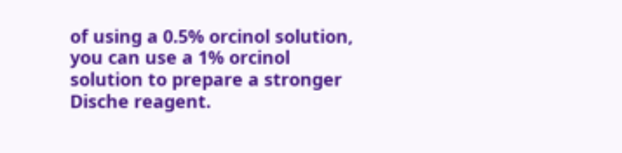of using a 0.5% orcinol solution, you can use a 1% orcinol solution to prepare a stronger Dische reagent.